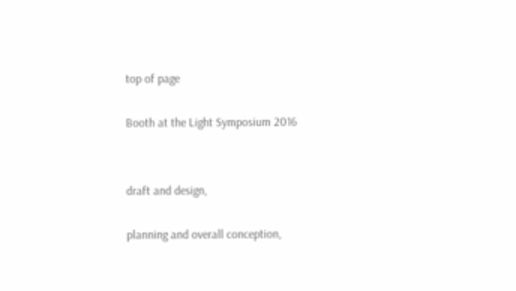top of page

Booth at the Light Symposium 2016


draft and design,

planning and overall conception,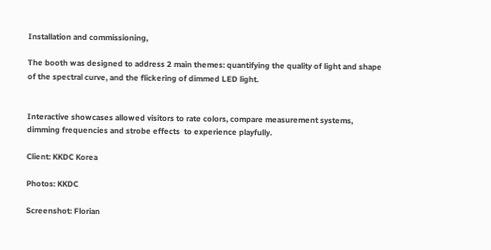Installation and commissioning,

The booth was designed to address 2 main themes: quantifying the quality of light and shape of the spectral curve, and the flickering of dimmed LED light.


Interactive showcases allowed visitors to rate colors, compare measurement systems, dimming frequencies and strobe effects  to experience playfully.

Client: KKDC Korea

Photos: KKDC

Screenshot: Florian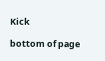Kick

bottom of page